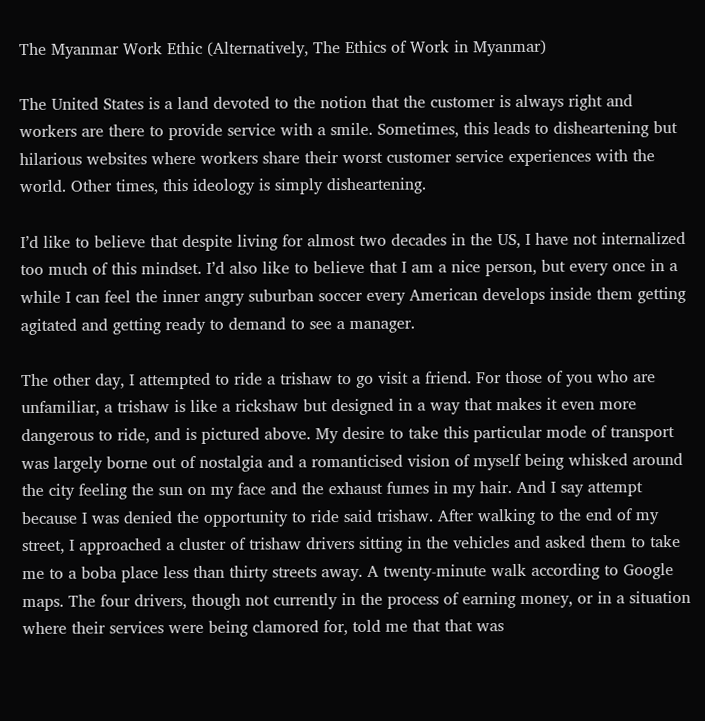The Myanmar Work Ethic (Alternatively, The Ethics of Work in Myanmar)

The United States is a land devoted to the notion that the customer is always right and workers are there to provide service with a smile. Sometimes, this leads to disheartening but hilarious websites where workers share their worst customer service experiences with the world. Other times, this ideology is simply disheartening.

I’d like to believe that despite living for almost two decades in the US, I have not internalized too much of this mindset. I’d also like to believe that I am a nice person, but every once in a while I can feel the inner angry suburban soccer every American develops inside them getting agitated and getting ready to demand to see a manager.

The other day, I attempted to ride a trishaw to go visit a friend. For those of you who are unfamiliar, a trishaw is like a rickshaw but designed in a way that makes it even more dangerous to ride, and is pictured above. My desire to take this particular mode of transport was largely borne out of nostalgia and a romanticised vision of myself being whisked around the city feeling the sun on my face and the exhaust fumes in my hair. And I say attempt because I was denied the opportunity to ride said trishaw. After walking to the end of my street, I approached a cluster of trishaw drivers sitting in the vehicles and asked them to take me to a boba place less than thirty streets away. A twenty-minute walk according to Google maps. The four drivers, though not currently in the process of earning money, or in a situation where their services were being clamored for, told me that that was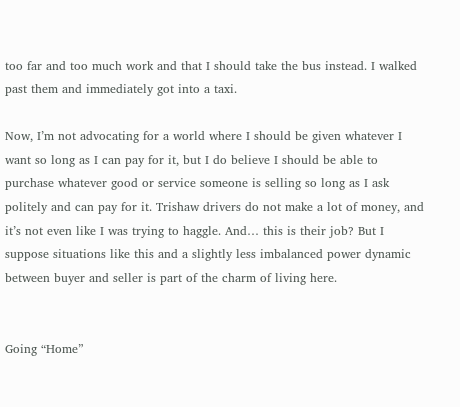too far and too much work and that I should take the bus instead. I walked past them and immediately got into a taxi.

Now, I’m not advocating for a world where I should be given whatever I want so long as I can pay for it, but I do believe I should be able to purchase whatever good or service someone is selling so long as I ask politely and can pay for it. Trishaw drivers do not make a lot of money, and it’s not even like I was trying to haggle. And… this is their job? But I suppose situations like this and a slightly less imbalanced power dynamic between buyer and seller is part of the charm of living here.


Going “Home”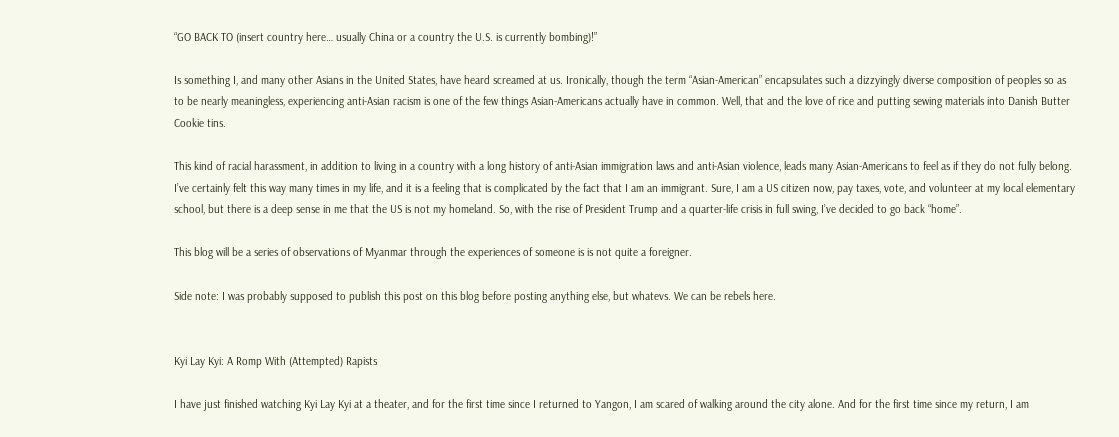“GO BACK TO (insert country here… usually China or a country the U.S. is currently bombing)!”

Is something I, and many other Asians in the United States, have heard screamed at us. Ironically, though the term “Asian-American” encapsulates such a dizzyingly diverse composition of peoples so as to be nearly meaningless, experiencing anti-Asian racism is one of the few things Asian-Americans actually have in common. Well, that and the love of rice and putting sewing materials into Danish Butter Cookie tins.

This kind of racial harassment, in addition to living in a country with a long history of anti-Asian immigration laws and anti-Asian violence, leads many Asian-Americans to feel as if they do not fully belong. I’ve certainly felt this way many times in my life, and it is a feeling that is complicated by the fact that I am an immigrant. Sure, I am a US citizen now, pay taxes, vote, and volunteer at my local elementary school, but there is a deep sense in me that the US is not my homeland. So, with the rise of President Trump and a quarter-life crisis in full swing, I’ve decided to go back “home”.

This blog will be a series of observations of Myanmar through the experiences of someone is is not quite a foreigner.

Side note: I was probably supposed to publish this post on this blog before posting anything else, but whatevs. We can be rebels here.


Kyi Lay Kyi: A Romp With (Attempted) Rapists

I have just finished watching Kyi Lay Kyi at a theater, and for the first time since I returned to Yangon, I am scared of walking around the city alone. And for the first time since my return, I am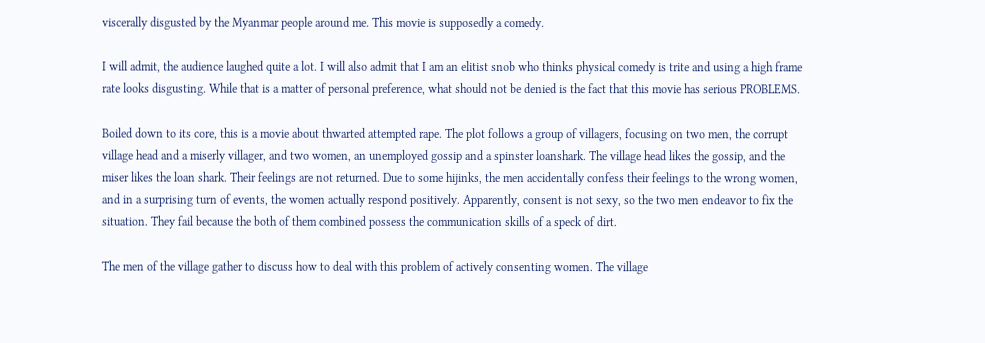viscerally disgusted by the Myanmar people around me. This movie is supposedly a comedy.

I will admit, the audience laughed quite a lot. I will also admit that I am an elitist snob who thinks physical comedy is trite and using a high frame rate looks disgusting. While that is a matter of personal preference, what should not be denied is the fact that this movie has serious PROBLEMS.

Boiled down to its core, this is a movie about thwarted attempted rape. The plot follows a group of villagers, focusing on two men, the corrupt village head and a miserly villager, and two women, an unemployed gossip and a spinster loanshark. The village head likes the gossip, and the miser likes the loan shark. Their feelings are not returned. Due to some hijinks, the men accidentally confess their feelings to the wrong women, and in a surprising turn of events, the women actually respond positively. Apparently, consent is not sexy, so the two men endeavor to fix the situation. They fail because the both of them combined possess the communication skills of a speck of dirt.

The men of the village gather to discuss how to deal with this problem of actively consenting women. The village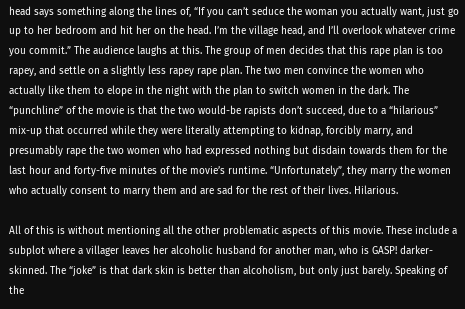head says something along the lines of, “If you can’t seduce the woman you actually want, just go up to her bedroom and hit her on the head. I’m the village head, and I’ll overlook whatever crime you commit.” The audience laughs at this. The group of men decides that this rape plan is too rapey, and settle on a slightly less rapey rape plan. The two men convince the women who actually like them to elope in the night with the plan to switch women in the dark. The “punchline” of the movie is that the two would-be rapists don’t succeed, due to a “hilarious” mix-up that occurred while they were literally attempting to kidnap, forcibly marry, and presumably rape the two women who had expressed nothing but disdain towards them for the last hour and forty-five minutes of the movie’s runtime. “Unfortunately”, they marry the women who actually consent to marry them and are sad for the rest of their lives. Hilarious.

All of this is without mentioning all the other problematic aspects of this movie. These include a subplot where a villager leaves her alcoholic husband for another man, who is GASP! darker-skinned. The “joke” is that dark skin is better than alcoholism, but only just barely. Speaking of the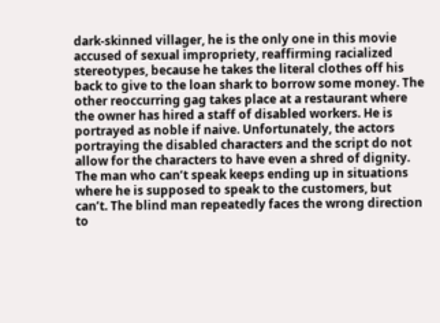dark-skinned villager, he is the only one in this movie accused of sexual impropriety, reaffirming racialized stereotypes, because he takes the literal clothes off his back to give to the loan shark to borrow some money. The other reoccurring gag takes place at a restaurant where the owner has hired a staff of disabled workers. He is portrayed as noble if naive. Unfortunately, the actors portraying the disabled characters and the script do not allow for the characters to have even a shred of dignity. The man who can’t speak keeps ending up in situations where he is supposed to speak to the customers, but can’t. The blind man repeatedly faces the wrong direction to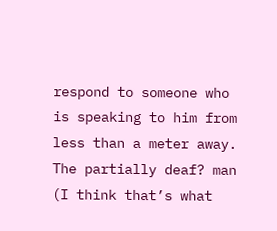respond to someone who is speaking to him from less than a meter away. The partially deaf? man (I think that’s what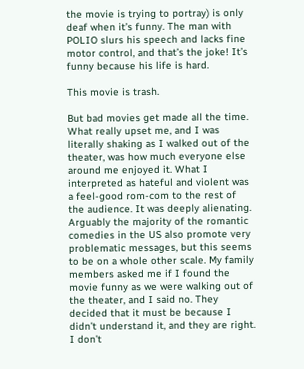the movie is trying to portray) is only deaf when it’s funny. The man with POLIO slurs his speech and lacks fine motor control, and that’s the joke! It’s funny because his life is hard.

This movie is trash.

But bad movies get made all the time. What really upset me, and I was literally shaking as I walked out of the theater, was how much everyone else around me enjoyed it. What I interpreted as hateful and violent was a feel-good rom-com to the rest of the audience. It was deeply alienating. Arguably the majority of the romantic comedies in the US also promote very problematic messages, but this seems to be on a whole other scale. My family members asked me if I found the movie funny as we were walking out of the theater, and I said no. They decided that it must be because I didn’t understand it, and they are right. I don’t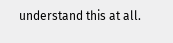understand this at all.